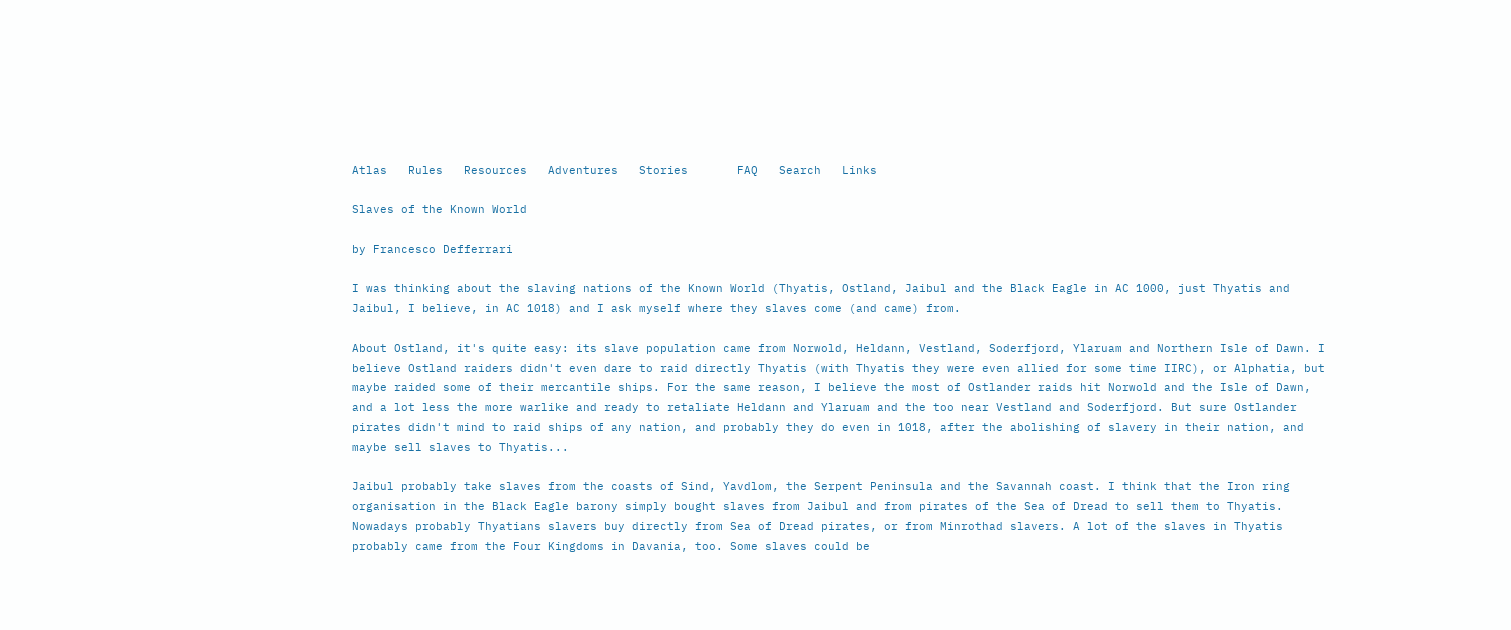Atlas   Rules   Resources   Adventures   Stories       FAQ   Search   Links

Slaves of the Known World

by Francesco Defferrari

I was thinking about the slaving nations of the Known World (Thyatis, Ostland, Jaibul and the Black Eagle in AC 1000, just Thyatis and Jaibul, I believe, in AC 1018) and I ask myself where they slaves come (and came) from.

About Ostland, it's quite easy: its slave population came from Norwold, Heldann, Vestland, Soderfjord, Ylaruam and Northern Isle of Dawn. I believe Ostland raiders didn't even dare to raid directly Thyatis (with Thyatis they were even allied for some time IIRC), or Alphatia, but maybe raided some of their mercantile ships. For the same reason, I believe the most of Ostlander raids hit Norwold and the Isle of Dawn, and a lot less the more warlike and ready to retaliate Heldann and Ylaruam and the too near Vestland and Soderfjord. But sure Ostlander pirates didn't mind to raid ships of any nation, and probably they do even in 1018, after the abolishing of slavery in their nation, and maybe sell slaves to Thyatis...

Jaibul probably take slaves from the coasts of Sind, Yavdlom, the Serpent Peninsula and the Savannah coast. I think that the Iron ring organisation in the Black Eagle barony simply bought slaves from Jaibul and from pirates of the Sea of Dread to sell them to Thyatis. Nowadays probably Thyatians slavers buy directly from Sea of Dread pirates, or from Minrothad slavers. A lot of the slaves in Thyatis probably came from the Four Kingdoms in Davania, too. Some slaves could be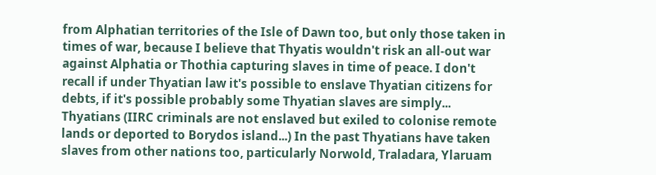from Alphatian territories of the Isle of Dawn too, but only those taken in times of war, because I believe that Thyatis wouldn't risk an all-out war against Alphatia or Thothia capturing slaves in time of peace. I don't recall if under Thyatian law it's possible to enslave Thyatian citizens for debts, if it's possible probably some Thyatian slaves are simply... Thyatians (IIRC criminals are not enslaved but exiled to colonise remote lands or deported to Borydos island...) In the past Thyatians have taken slaves from other nations too, particularly Norwold, Traladara, Ylaruam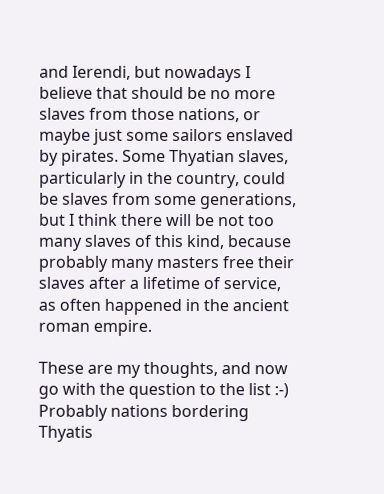and Ierendi, but nowadays I believe that should be no more slaves from those nations, or maybe just some sailors enslaved by pirates. Some Thyatian slaves, particularly in the country, could be slaves from some generations, but I think there will be not too many slaves of this kind, because probably many masters free their slaves after a lifetime of service, as often happened in the ancient roman empire.

These are my thoughts, and now go with the question to the list :-) Probably nations bordering Thyatis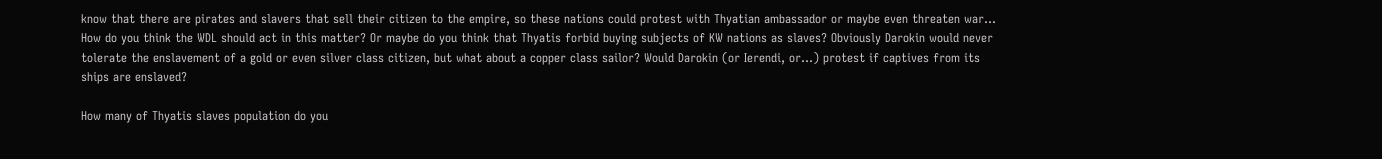know that there are pirates and slavers that sell their citizen to the empire, so these nations could protest with Thyatian ambassador or maybe even threaten war... How do you think the WDL should act in this matter? Or maybe do you think that Thyatis forbid buying subjects of KW nations as slaves? Obviously Darokin would never tolerate the enslavement of a gold or even silver class citizen, but what about a copper class sailor? Would Darokin (or Ierendi, or...) protest if captives from its ships are enslaved?

How many of Thyatis slaves population do you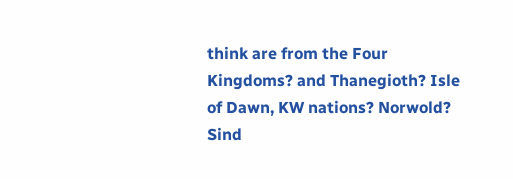think are from the Four Kingdoms? and Thanegioth? Isle of Dawn, KW nations? Norwold? Sind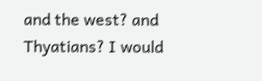and the west? and Thyatians? I would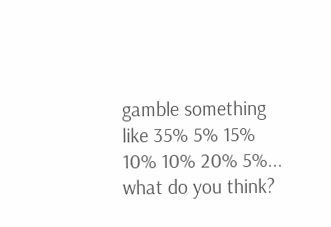gamble something like 35% 5% 15% 10% 10% 20% 5%... what do you think?